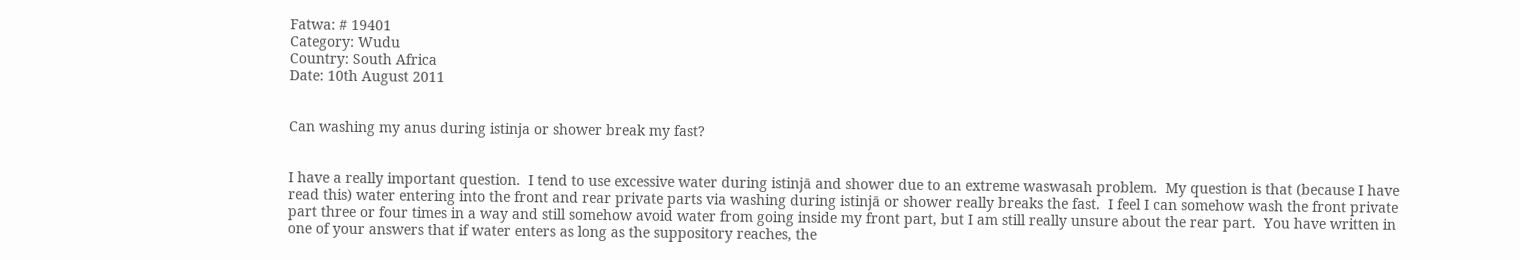Fatwa: # 19401
Category: Wudu
Country: South Africa
Date: 10th August 2011


Can washing my anus during istinja or shower break my fast?


I have a really important question.  I tend to use excessive water during istinjā and shower due to an extreme waswasah problem.  My question is that (because I have read this) water entering into the front and rear private parts via washing during istinjā or shower really breaks the fast.  I feel I can somehow wash the front private part three or four times in a way and still somehow avoid water from going inside my front part, but I am still really unsure about the rear part.  You have written in  one of your answers that if water enters as long as the suppository reaches, the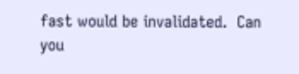fast would be invalidated.  Can you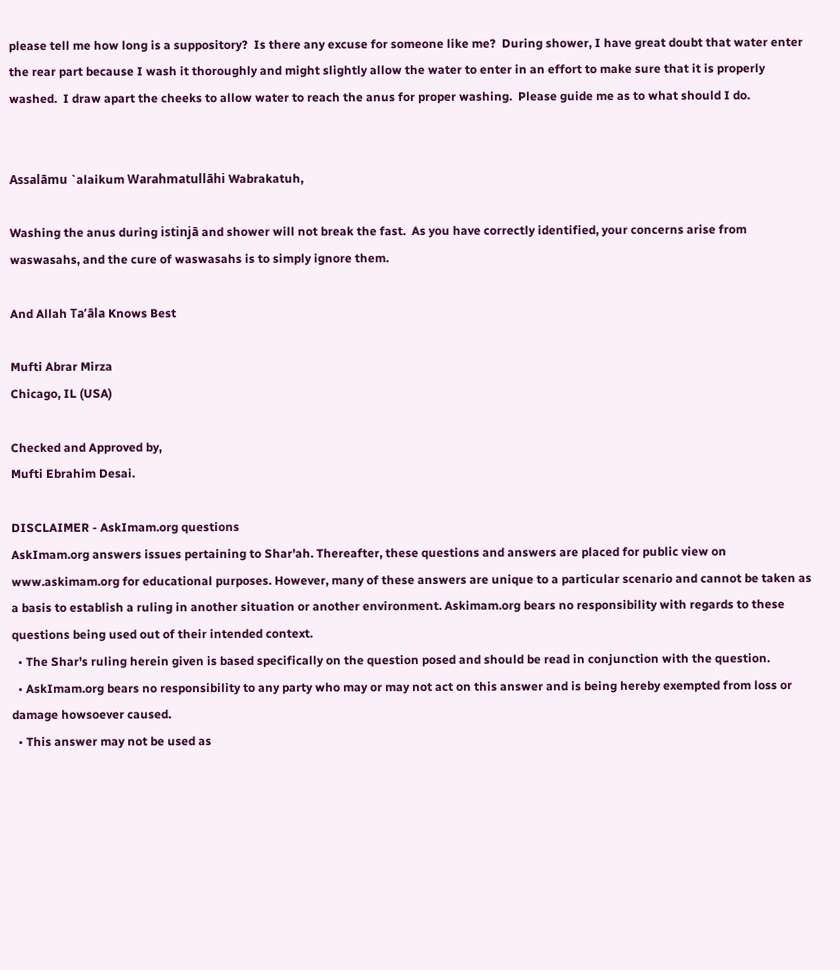please tell me how long is a suppository?  Is there any excuse for someone like me?  During shower, I have great doubt that water enter the rear part because I wash it thoroughly and might slightly allow the water to enter in an effort to make sure that it is properly washed.  I draw apart the cheeks to allow water to reach the anus for proper washing.  Please guide me as to what should I do.


Assalāmu `alaikum Warahmatullāhi Wabrakatuh,

Washing the anus during istinjā and shower will not break the fast.  As you have correctly identified, your concerns arise from waswasahs, and the cure of waswasahs is to simply ignore them.

And Allah Ta’āla Knows Best

Mufti Abrar Mirza
Chicago, IL (USA)

Checked and Approved by,
Mufti Ebrahim Desai.

DISCLAIMER - AskImam.org questions
AskImam.org answers issues pertaining to Shar'ah. Thereafter, these questions and answers are placed for public view on www.askimam.org for educational purposes. However, many of these answers are unique to a particular scenario and cannot be taken as a basis to establish a ruling in another situation or another environment. Askimam.org bears no responsibility with regards to these questions being used out of their intended context.
  • The Shar's ruling herein given is based specifically on the question posed and should be read in conjunction with the question.
  • AskImam.org bears no responsibility to any party who may or may not act on this answer and is being hereby exempted from loss or damage howsoever caused.
  • This answer may not be used as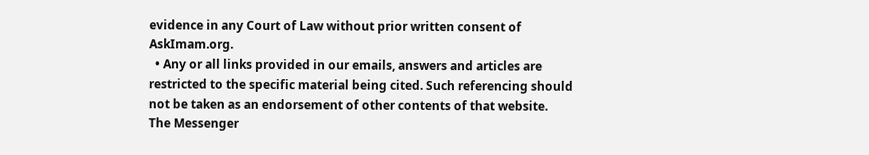evidence in any Court of Law without prior written consent of AskImam.org.
  • Any or all links provided in our emails, answers and articles are restricted to the specific material being cited. Such referencing should not be taken as an endorsement of other contents of that website.
The Messenger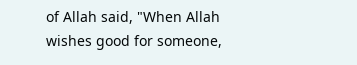of Allah said, "When Allah wishes good for someone,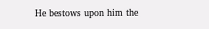He bestows upon him the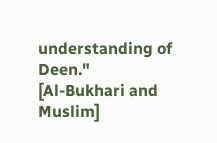understanding of Deen."
[Al-Bukhari and Muslim]